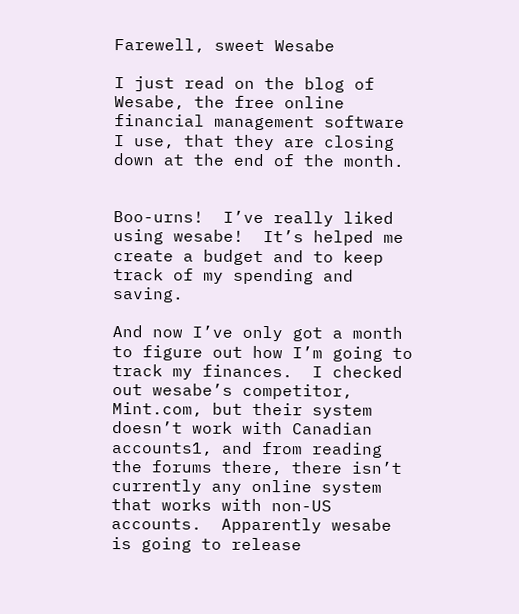Farewell, sweet Wesabe

I just read on the blog of Wesabe, the free online financial management software I use, that they are closing down at the end of the month.


Boo-urns!  I’ve really liked using wesabe!  It’s helped me create a budget and to keep track of my spending and saving.

And now I’ve only got a month to figure out how I’m going to track my finances.  I checked out wesabe’s competitor, Mint.com, but their system doesn’t work with Canadian accounts1, and from reading the forums there, there isn’t currently any online system that works with non-US accounts.  Apparently wesabe is going to release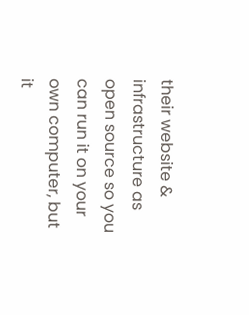their website & infrastructure as open source so you can run it on your own computer, but it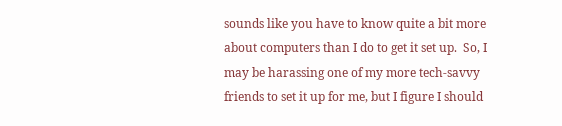sounds like you have to know quite a bit more about computers than I do to get it set up.  So, I may be harassing one of my more tech-savvy friends to set it up for me, but I figure I should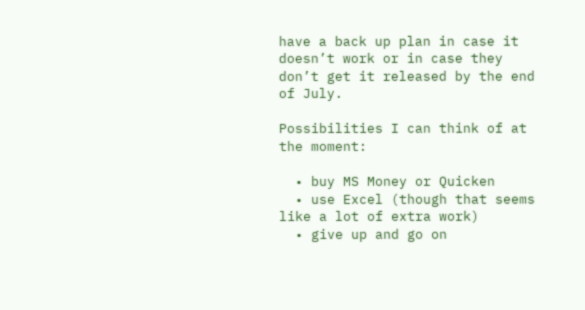have a back up plan in case it doesn’t work or in case they don’t get it released by the end of July.

Possibilities I can think of at the moment:

  • buy MS Money or Quicken
  • use Excel (though that seems like a lot of extra work)
  • give up and go on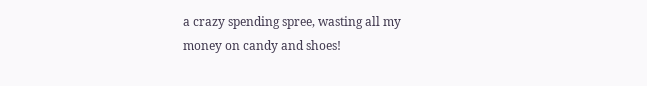a crazy spending spree, wasting all my money on candy and shoes!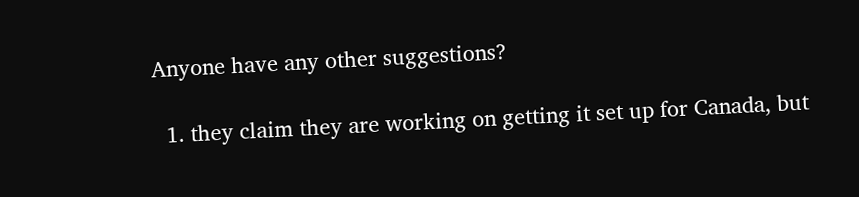Anyone have any other suggestions?

  1. they claim they are working on getting it set up for Canada, but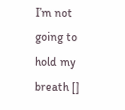I’m not going to hold my breath []